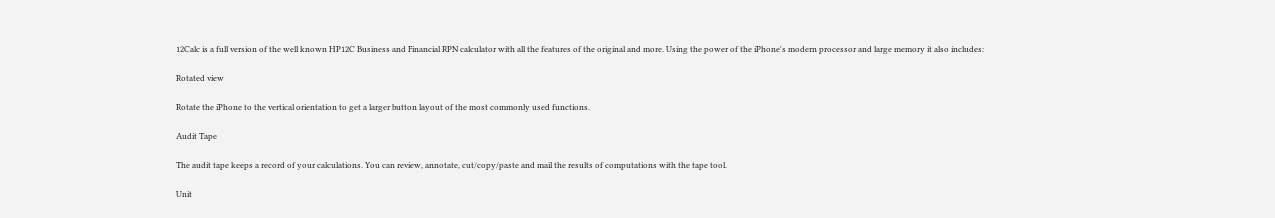12Calc is a full version of the well known HP12C Business and Financial RPN calculator with all the features of the original and more. Using the power of the iPhone's modern processor and large memory it also includes:

Rotated view

Rotate the iPhone to the vertical orientation to get a larger button layout of the most commonly used functions.

Audit Tape

The audit tape keeps a record of your calculations. You can review, annotate, cut/copy/paste and mail the results of computations with the tape tool.

Unit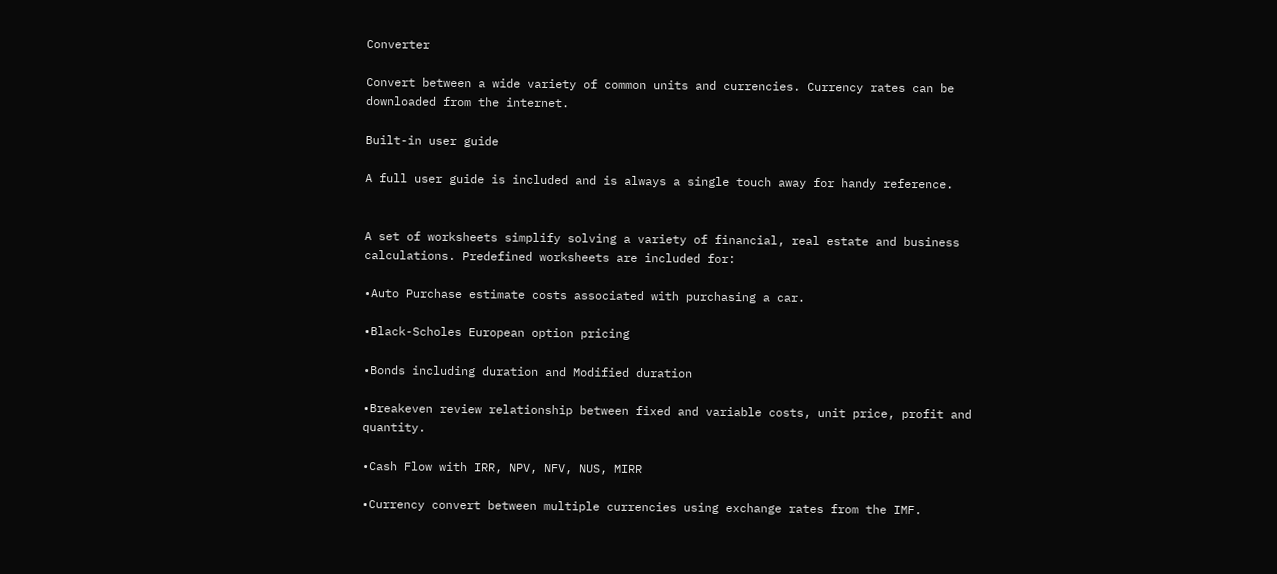Converter

Convert between a wide variety of common units and currencies. Currency rates can be downloaded from the internet.

Built-in user guide

A full user guide is included and is always a single touch away for handy reference.


A set of worksheets simplify solving a variety of financial, real estate and business calculations. Predefined worksheets are included for:

•Auto Purchase estimate costs associated with purchasing a car.

•Black-Scholes European option pricing

•Bonds including duration and Modified duration

•Breakeven review relationship between fixed and variable costs, unit price, profit and quantity.

•Cash Flow with IRR, NPV, NFV, NUS, MIRR

•Currency convert between multiple currencies using exchange rates from the IMF.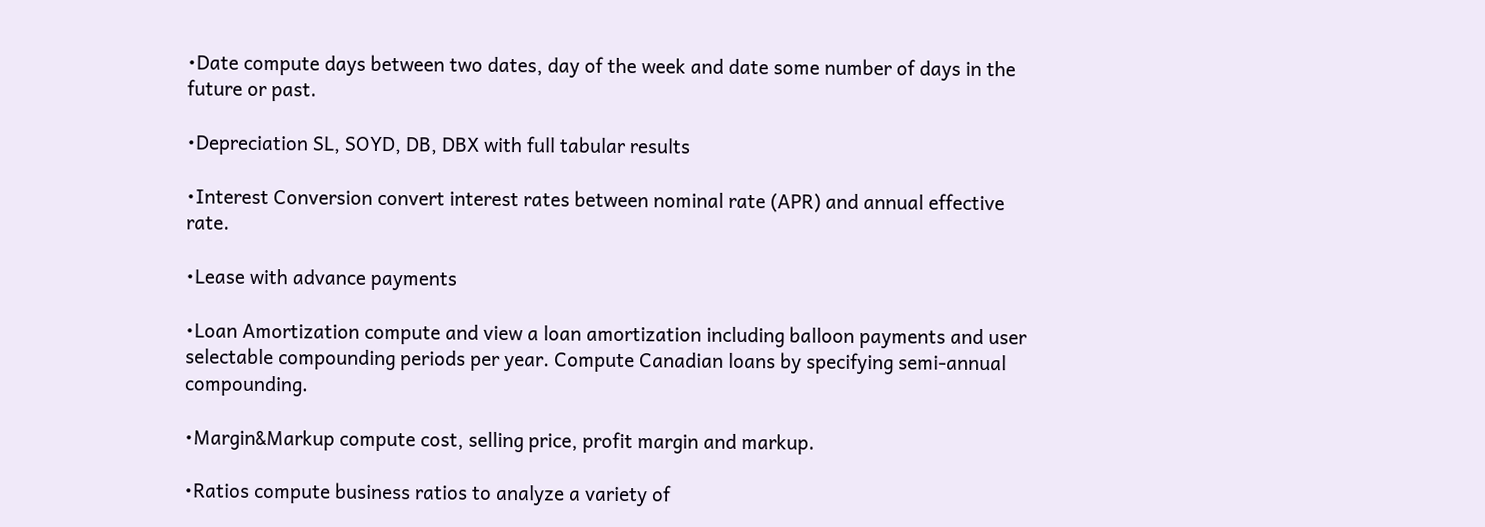•Date compute days between two dates, day of the week and date some number of days in the future or past.

•Depreciation SL, SOYD, DB, DBX with full tabular results

•Interest Conversion convert interest rates between nominal rate (APR) and annual effective rate.

•Lease with advance payments

•Loan Amortization compute and view a loan amortization including balloon payments and user selectable compounding periods per year. Compute Canadian loans by specifying semi-annual compounding.

•Margin&Markup compute cost, selling price, profit margin and markup.

•Ratios compute business ratios to analyze a variety of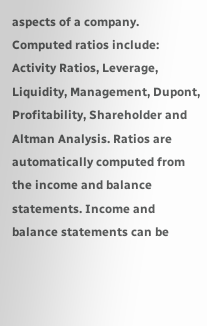aspects of a company. Computed ratios include: Activity Ratios, Leverage, Liquidity, Management, Dupont, Profitability, Shareholder and Altman Analysis. Ratios are automatically computed from the income and balance statements. Income and balance statements can be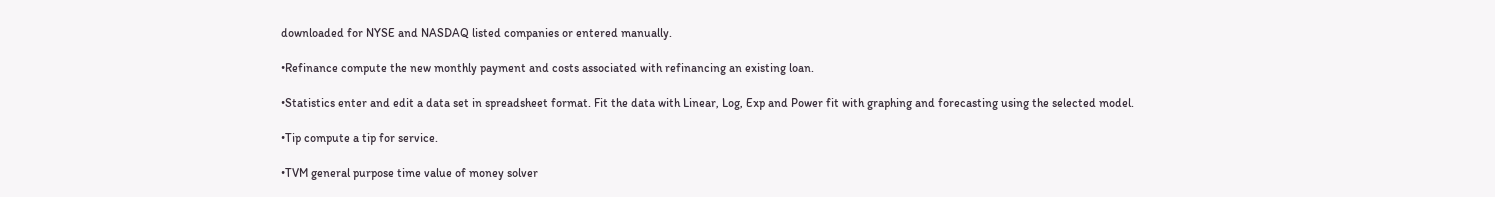downloaded for NYSE and NASDAQ listed companies or entered manually.

•Refinance compute the new monthly payment and costs associated with refinancing an existing loan.

•Statistics enter and edit a data set in spreadsheet format. Fit the data with Linear, Log, Exp and Power fit with graphing and forecasting using the selected model.

•Tip compute a tip for service.

•TVM general purpose time value of money solver